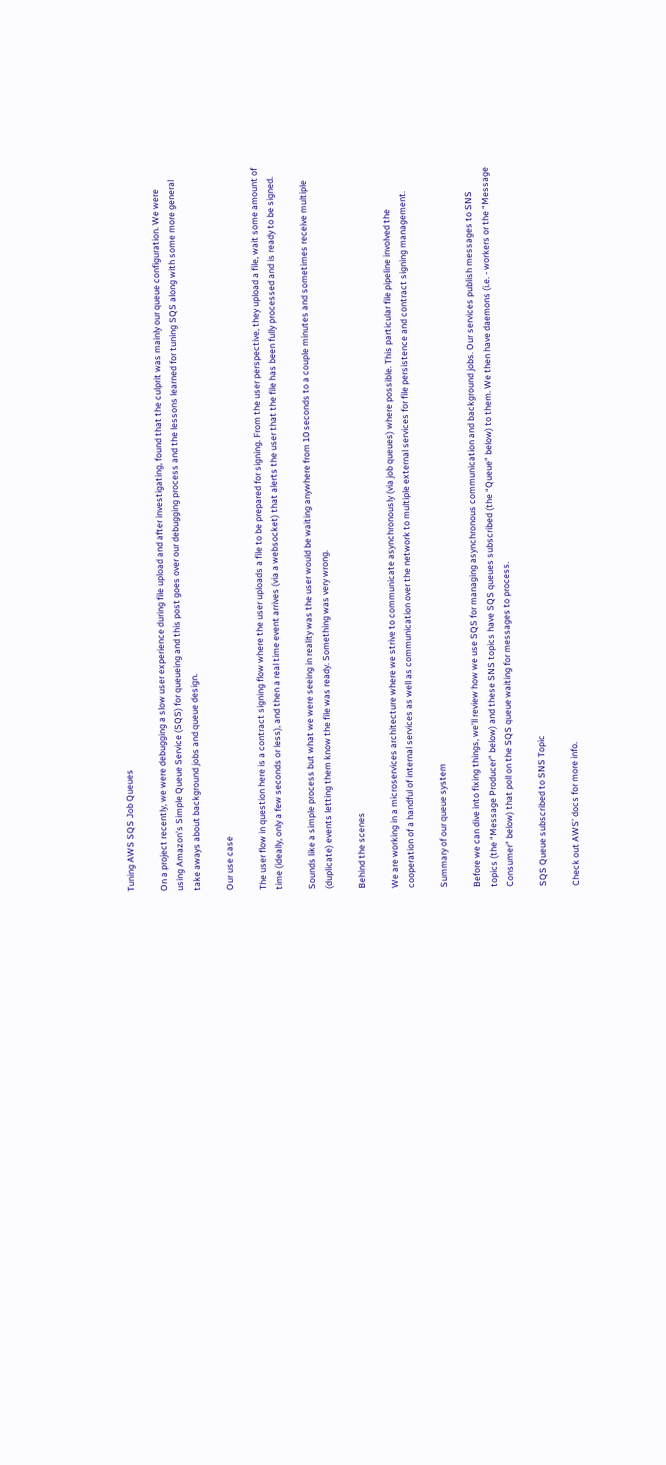Tuning AWS SQS Job Queues

On a project recently, we were debugging a slow user experience during file upload and after investigating, found that the culprit was mainly our queue configuration. We were using Amazon’s Simple Queue Service (SQS) for queueing and this post goes over our debugging process and the lessons learned for tuning SQS along with some more general take aways about background jobs and queue design.

Our use case

The user flow in question here is a contract signing flow where the user uploads a file to be prepared for signing. From the user perspective, they upload a file, wait some amount of time (ideally, only a few seconds or less), and then a real time event arrives (via a websocket) that alerts the user that the file has been fully processed and is ready to be signed.

Sounds like a simple process but what we were seeing in reality was the user would be waiting anywhere from 10 seconds to a couple minutes and sometimes receive multiple (duplicate) events letting them know the file was ready. Something was very wrong.

Behind the scenes

We are working in a microservices architecture where we strive to communicate asynchronously (via job queues) where possible. This particular file pipeline involved the cooperation of a handful of internal services as well as communication over the network to multiple external services for file persistence and contract signing management.

Summary of our queue system

Before we can dive into fixing things, we’ll review how we use SQS for managing asynchronous communication and background jobs. Our services publish messages to SNS topics (the “Message Producer” below) and these SNS topics have SQS queues subscribed (the “Queue” below) to them. We then have daemons (i.e. - workers or the “Message Consumer” below) that poll on the SQS queue waiting for messages to process.

SQS Queue subscribed to SNS Topic

Check out AWS’ docs for more info.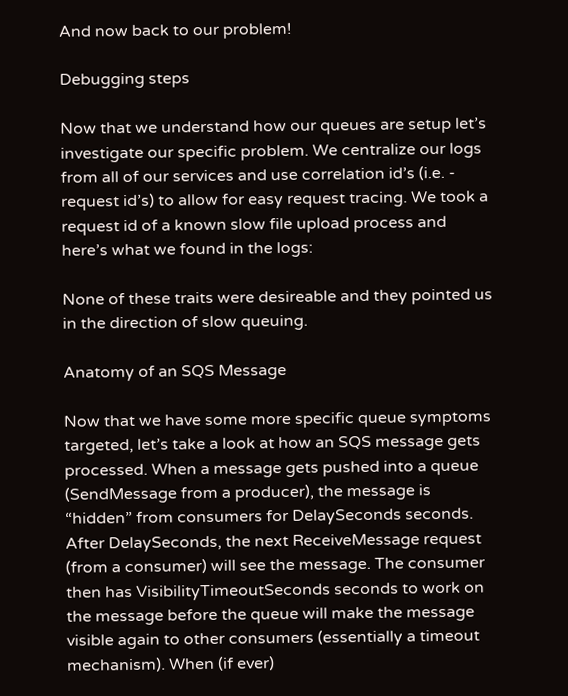And now back to our problem!

Debugging steps

Now that we understand how our queues are setup let’s investigate our specific problem. We centralize our logs from all of our services and use correlation id’s (i.e. - request id’s) to allow for easy request tracing. We took a request id of a known slow file upload process and here’s what we found in the logs:

None of these traits were desireable and they pointed us in the direction of slow queuing.

Anatomy of an SQS Message

Now that we have some more specific queue symptoms targeted, let’s take a look at how an SQS message gets processed. When a message gets pushed into a queue (SendMessage from a producer), the message is “hidden” from consumers for DelaySeconds seconds. After DelaySeconds, the next ReceiveMessage request (from a consumer) will see the message. The consumer then has VisibilityTimeoutSeconds seconds to work on the message before the queue will make the message visible again to other consumers (essentially a timeout mechanism). When (if ever)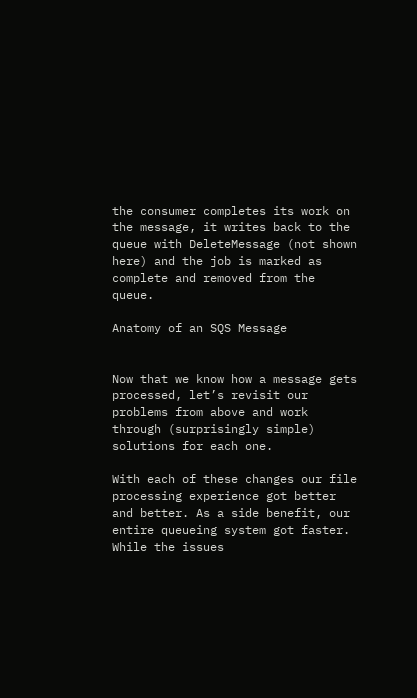the consumer completes its work on the message, it writes back to the queue with DeleteMessage (not shown here) and the job is marked as complete and removed from the queue.

Anatomy of an SQS Message


Now that we know how a message gets processed, let’s revisit our problems from above and work through (surprisingly simple) solutions for each one.

With each of these changes our file processing experience got better and better. As a side benefit, our entire queueing system got faster. While the issues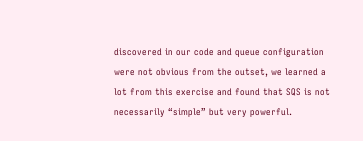discovered in our code and queue configuration were not obvious from the outset, we learned a lot from this exercise and found that SQS is not necessarily “simple” but very powerful.